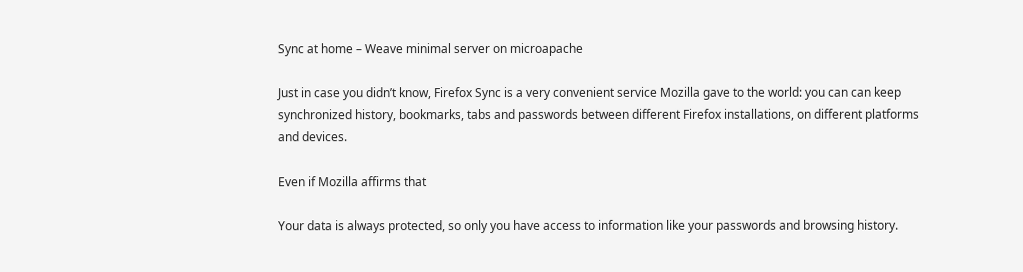Sync at home – Weave minimal server on microapache

Just in case you didn’t know, Firefox Sync is a very convenient service Mozilla gave to the world: you can can keep synchronized history, bookmarks, tabs and passwords between different Firefox installations, on different platforms and devices.

Even if Mozilla affirms that

Your data is always protected, so only you have access to information like your passwords and browsing history.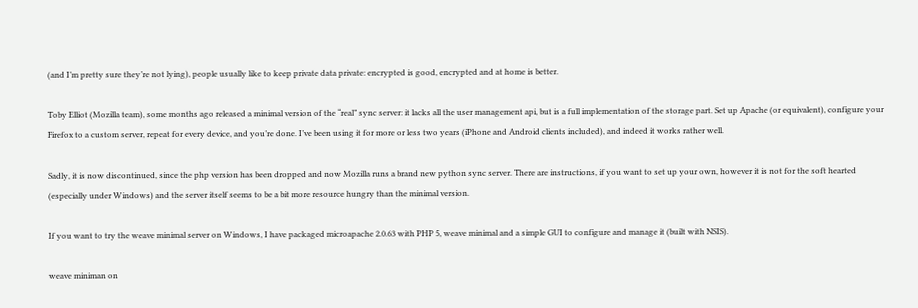(and I’m pretty sure they’re not lying), people usually like to keep private data private: encrypted is good, encrypted and at home is better.

Toby Elliot (Mozilla team), some months ago released a minimal version of the “real” sync server: it lacks all the user management api, but is a full implementation of the storage part. Set up Apache (or equivalent), configure your Firefox to a custom server, repeat for every device, and you’re done. I’ve been using it for more or less two years (iPhone and Android clients included), and indeed it works rather well.

Sadly, it is now discontinued, since the php version has been dropped and now Mozilla runs a brand new python sync server. There are instructions, if you want to set up your own, however it is not for the soft hearted (especially under Windows) and the server itself seems to be a bit more resource hungry than the minimal version.

If you want to try the weave minimal server on Windows, I have packaged microapache 2.0.63 with PHP 5, weave minimal and a simple GUI to configure and manage it (built with NSIS).

weave miniman on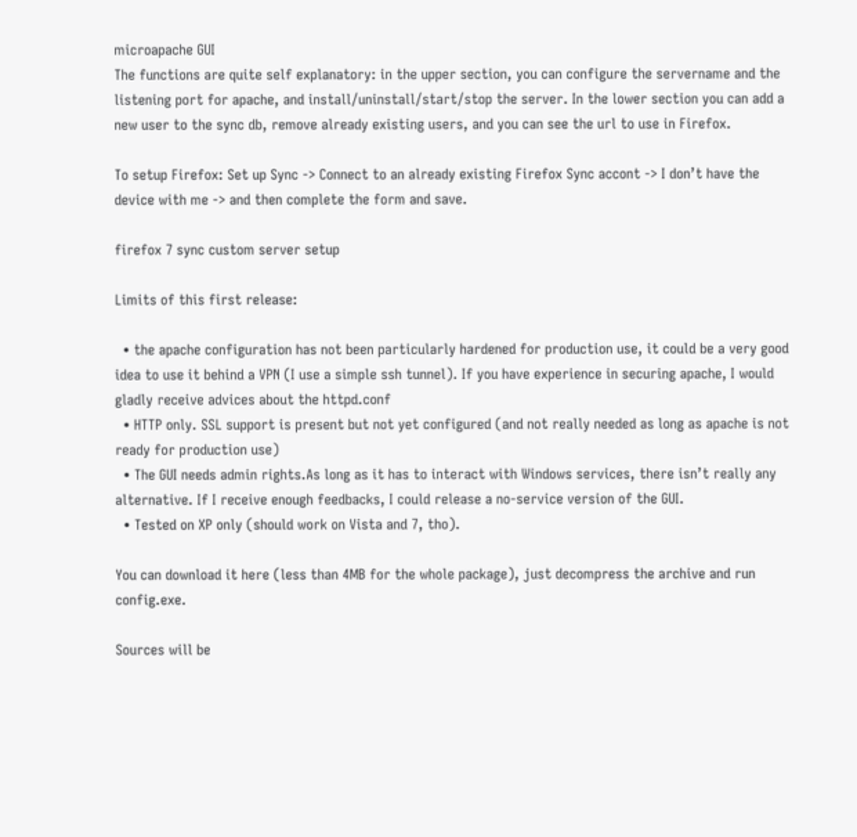microapache GUI
The functions are quite self explanatory: in the upper section, you can configure the servername and the listening port for apache, and install/uninstall/start/stop the server. In the lower section you can add a new user to the sync db, remove already existing users, and you can see the url to use in Firefox.

To setup Firefox: Set up Sync -> Connect to an already existing Firefox Sync accont -> I don’t have the device with me -> and then complete the form and save.

firefox 7 sync custom server setup

Limits of this first release:

  • the apache configuration has not been particularly hardened for production use, it could be a very good idea to use it behind a VPN (I use a simple ssh tunnel). If you have experience in securing apache, I would gladly receive advices about the httpd.conf
  • HTTP only. SSL support is present but not yet configured (and not really needed as long as apache is not ready for production use)
  • The GUI needs admin rights.As long as it has to interact with Windows services, there isn’t really any alternative. If I receive enough feedbacks, I could release a no-service version of the GUI.
  • Tested on XP only (should work on Vista and 7, tho).

You can download it here (less than 4MB for the whole package), just decompress the archive and run config.exe.

Sources will be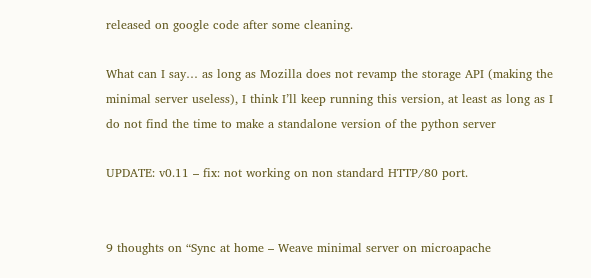released on google code after some cleaning.

What can I say… as long as Mozilla does not revamp the storage API (making the minimal server useless), I think I’ll keep running this version, at least as long as I do not find the time to make a standalone version of the python server

UPDATE: v0.11 – fix: not working on non standard HTTP/80 port.


9 thoughts on “Sync at home – Weave minimal server on microapache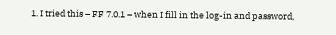1. I tried this – FF 7.0.1 – when I fill in the log-in and password,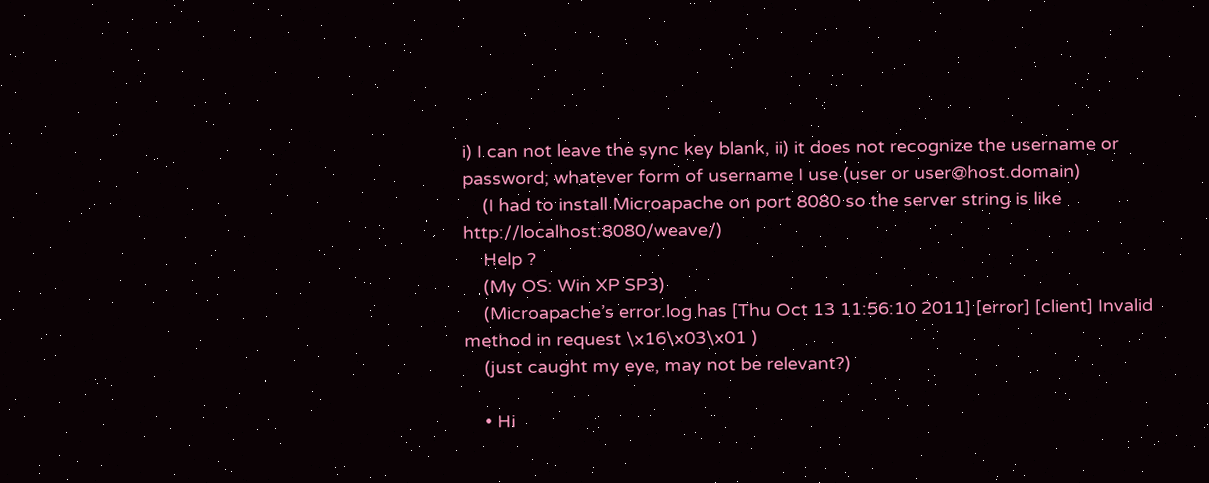i) I can not leave the sync key blank, ii) it does not recognize the username or password; whatever form of username I use (user or user@host.domain)
    (I had to install Microapache on port 8080 so the server string is like http://localhost:8080/weave/)
    Help ?
    (My OS: Win XP SP3)
    (Microapache’s error.log has [Thu Oct 13 11:56:10 2011] [error] [client] Invalid method in request \x16\x03\x01 )
    (just caught my eye, may not be relevant?)

    • Hi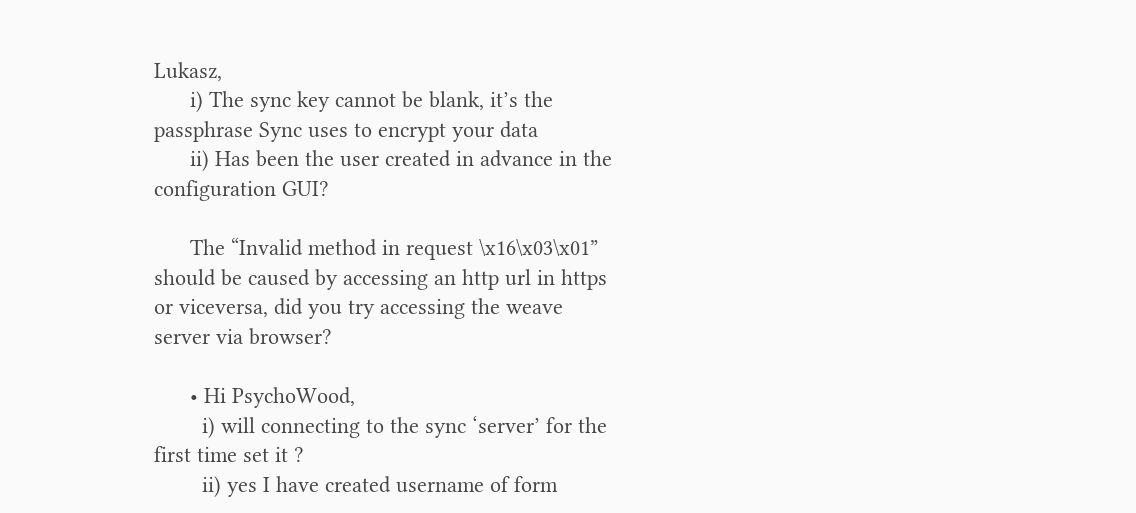Lukasz,
      i) The sync key cannot be blank, it’s the passphrase Sync uses to encrypt your data
      ii) Has been the user created in advance in the configuration GUI?

      The “Invalid method in request \x16\x03\x01” should be caused by accessing an http url in https or viceversa, did you try accessing the weave server via browser?

      • Hi PsychoWood,
        i) will connecting to the sync ‘server’ for the first time set it ?
        ii) yes I have created username of form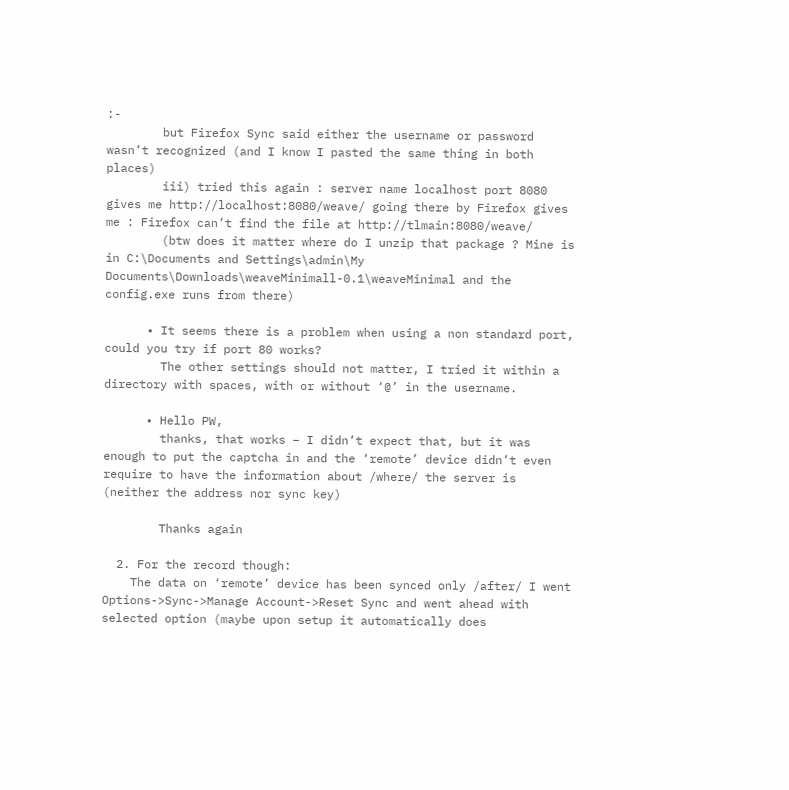:-
        but Firefox Sync said either the username or password wasn’t recognized (and I know I pasted the same thing in both places)
        iii) tried this again : server name localhost port 8080 gives me http://localhost:8080/weave/ going there by Firefox gives me : Firefox can’t find the file at http://tlmain:8080/weave/
        (btw does it matter where do I unzip that package ? Mine is in C:\Documents and Settings\admin\My Documents\Downloads\weaveMinimall-0.1\weaveMinimal and the config.exe runs from there)

      • It seems there is a problem when using a non standard port, could you try if port 80 works?
        The other settings should not matter, I tried it within a directory with spaces, with or without ‘@’ in the username.

      • Hello PW,
        thanks, that works – I didn’t expect that, but it was enough to put the captcha in and the ‘remote’ device didn’t even require to have the information about /where/ the server is (neither the address nor sync key)

        Thanks again

  2. For the record though:
    The data on ‘remote’ device has been synced only /after/ I went Options->Sync->Manage Account->Reset Sync and went ahead with selected option (maybe upon setup it automatically does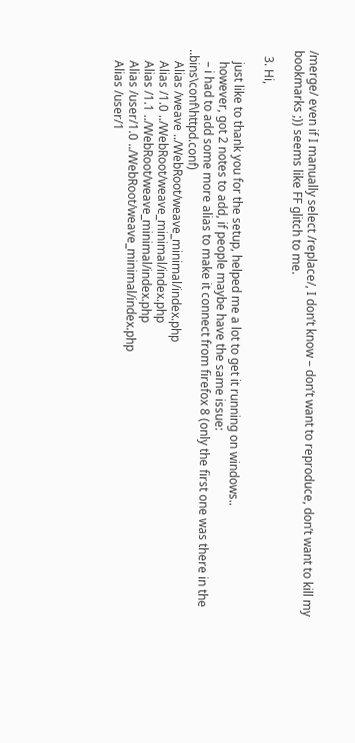/merge/ even if I manually select /replace/, I don’t know – don’t want to reproduce, don’t want to kill my bookmarks ;)) seems like FF glitch to me.

  3. Hi,

    just like to thank you for the setup, helped me a lot to get it running on windows..
    however, got 2 notes to add, if people maybe have the same issue:
    – i had to add some more alias to make it connect from firefox 8 (only the first one was there in the ..bins\conf\httpd.conf)
    Alias /weave ../WebRoot/weave_minimal/index.php
    Alias /1.0 ../WebRoot/weave_minimal/index.php
    Alias /1.1 ../WebRoot/weave_minimal/index.php
    Alias /user/1.0 ../WebRoot/weave_minimal/index.php
    Alias /user/1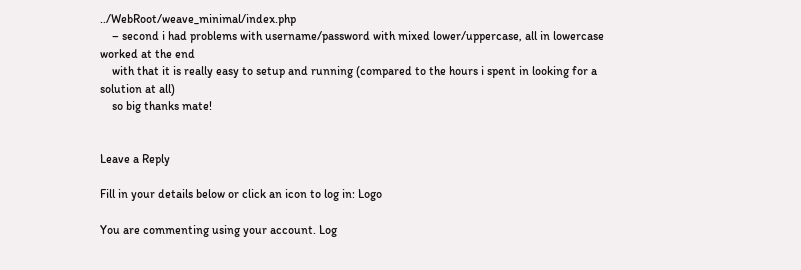../WebRoot/weave_minimal/index.php
    – second i had problems with username/password with mixed lower/uppercase, all in lowercase worked at the end
    with that it is really easy to setup and running (compared to the hours i spent in looking for a solution at all)
    so big thanks mate!


Leave a Reply

Fill in your details below or click an icon to log in: Logo

You are commenting using your account. Log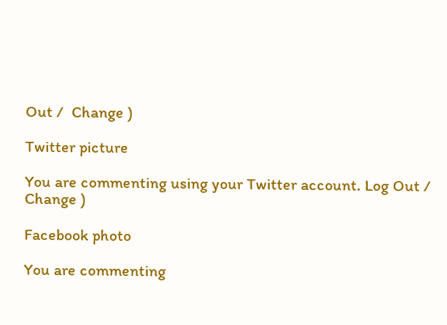Out /  Change )

Twitter picture

You are commenting using your Twitter account. Log Out /  Change )

Facebook photo

You are commenting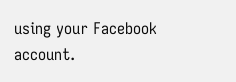using your Facebook account.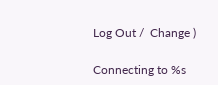Log Out /  Change )

Connecting to %s